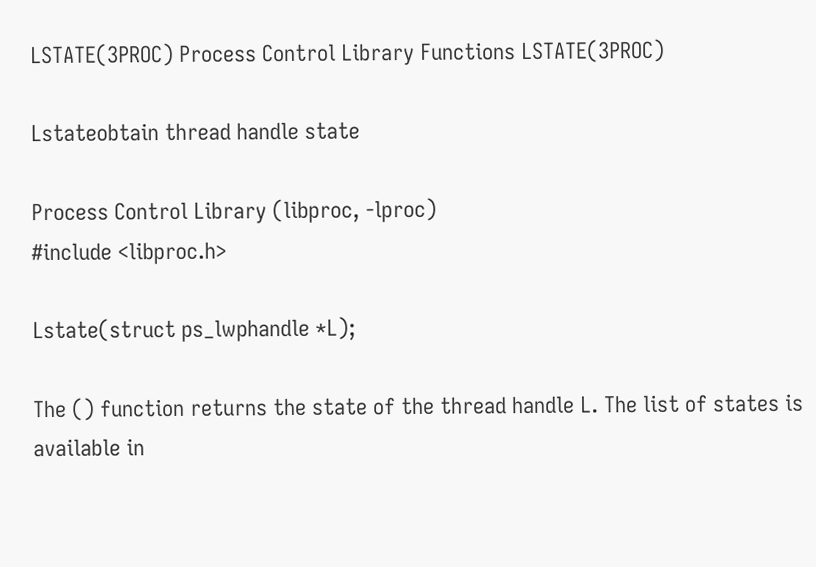LSTATE(3PROC) Process Control Library Functions LSTATE(3PROC)

Lstateobtain thread handle state

Process Control Library (libproc, -lproc)
#include <libproc.h>

Lstate(struct ps_lwphandle *L);

The () function returns the state of the thread handle L. The list of states is available in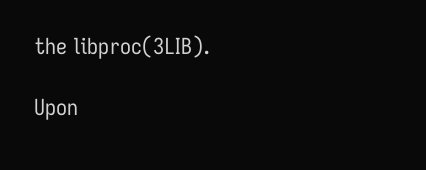the libproc(3LIB).

Upon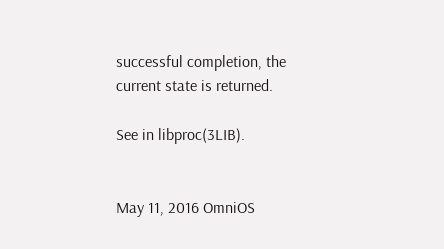successful completion, the current state is returned.

See in libproc(3LIB).


May 11, 2016 OmniOS